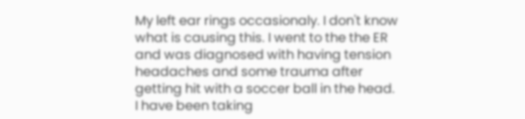My left ear rings occasionaly. I don't know what is causing this. I went to the the ER and was diagnosed with having tension headaches and some trauma after getting hit with a soccer ball in the head. I have been taking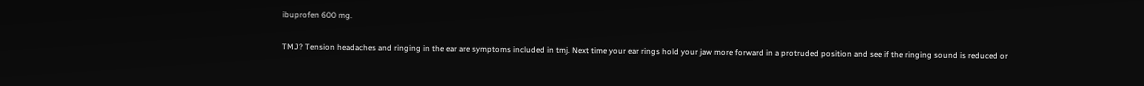ibuprofen 600 mg.

TMJ? Tension headaches and ringing in the ear are symptoms included in tmj. Next time your ear rings hold your jaw more forward in a protruded position and see if the ringing sound is reduced or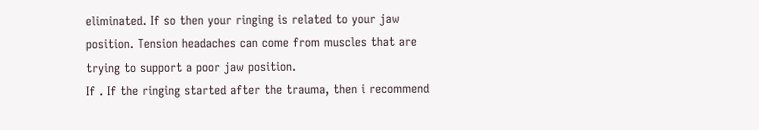eliminated. If so then your ringing is related to your jaw position. Tension headaches can come from muscles that are trying to support a poor jaw position.
If . If the ringing started after the trauma, then i recommend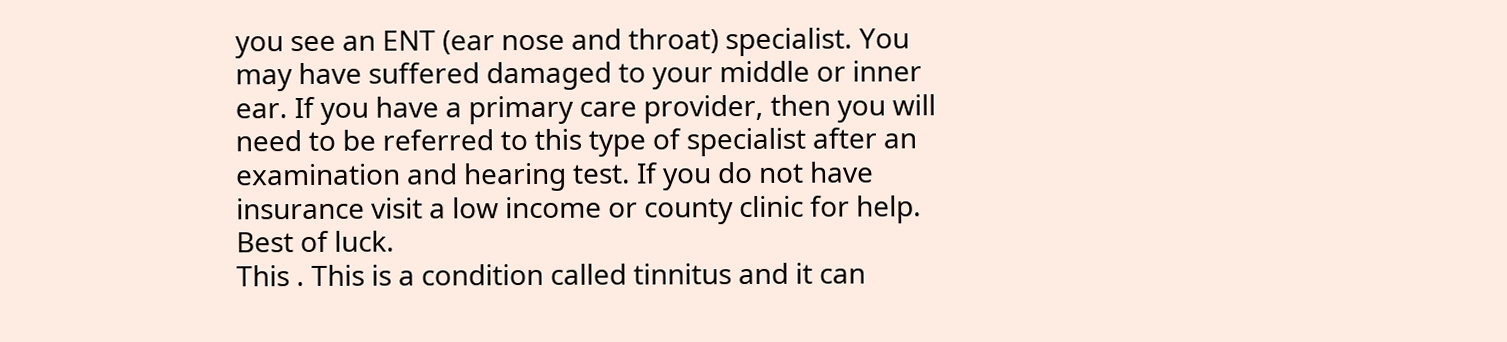you see an ENT (ear nose and throat) specialist. You may have suffered damaged to your middle or inner ear. If you have a primary care provider, then you will need to be referred to this type of specialist after an examination and hearing test. If you do not have insurance visit a low income or county clinic for help. Best of luck.
This . This is a condition called tinnitus and it can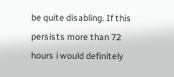be quite disabling. If this persists more than 72 hours i would definitely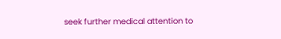seek further medical attention to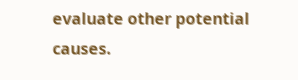evaluate other potential causes.